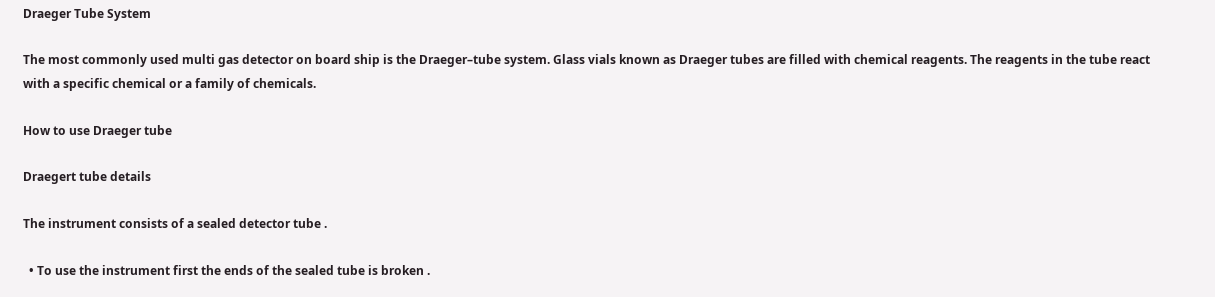Draeger Tube System

The most commonly used multi gas detector on board ship is the Draeger–tube system. Glass vials known as Draeger tubes are filled with chemical reagents. The reagents in the tube react with a specific chemical or a family of chemicals.

How to use Draeger tube

Draegert tube details

The instrument consists of a sealed detector tube .

  • To use the instrument first the ends of the sealed tube is broken .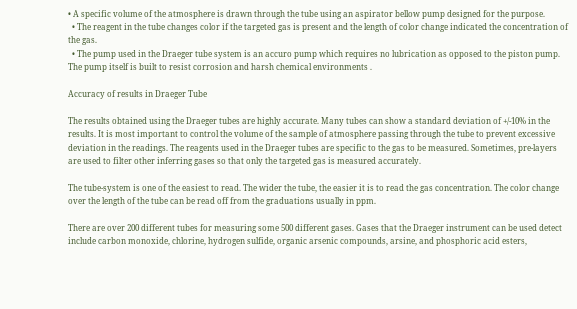• A specific volume of the atmosphere is drawn through the tube using an aspirator bellow pump designed for the purpose.
  • The reagent in the tube changes color if the targeted gas is present and the length of color change indicated the concentration of the gas.
  • The pump used in the Draeger tube system is an accuro pump which requires no lubrication as opposed to the piston pump. The pump itself is built to resist corrosion and harsh chemical environments .

Accuracy of results in Draeger Tube

The results obtained using the Draeger tubes are highly accurate. Many tubes can show a standard deviation of +/-10% in the results. It is most important to control the volume of the sample of atmosphere passing through the tube to prevent excessive deviation in the readings. The reagents used in the Draeger tubes are specific to the gas to be measured. Sometimes, pre-layers are used to filter other inferring gases so that only the targeted gas is measured accurately.

The tube-system is one of the easiest to read. The wider the tube, the easier it is to read the gas concentration. The color change over the length of the tube can be read off from the graduations usually in ppm.

There are over 200 different tubes for measuring some 500 different gases. Gases that the Draeger instrument can be used detect include carbon monoxide, chlorine, hydrogen sulfide, organic arsenic compounds, arsine, and phosphoric acid esters,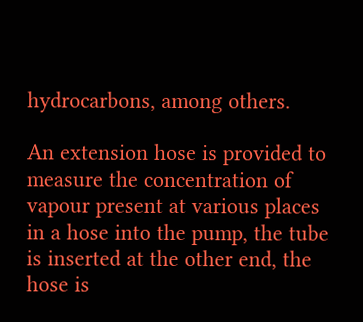hydrocarbons, among others.

An extension hose is provided to measure the concentration of vapour present at various places in a hose into the pump, the tube is inserted at the other end, the hose is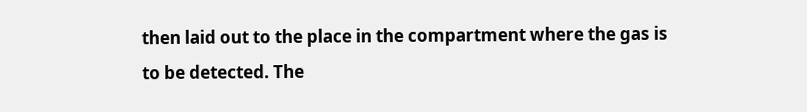then laid out to the place in the compartment where the gas is to be detected. The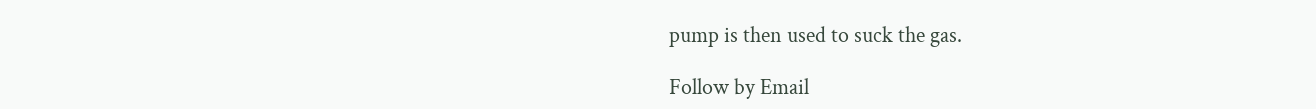pump is then used to suck the gas.

Follow by Email